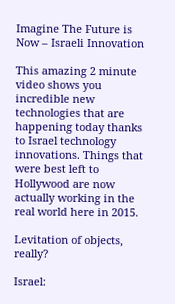Imagine The Future is Now – Israeli Innovation

This amazing 2 minute video shows you incredible new technologies that are happening today thanks to Israel technology innovations. Things that were best left to Hollywood are now actually working in the real world here in 2015.

Levitation of objects, really?

Israel: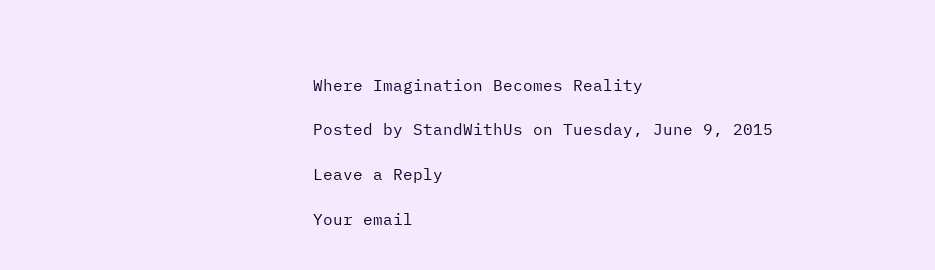Where Imagination Becomes Reality

Posted by StandWithUs on Tuesday, June 9, 2015

Leave a Reply

Your email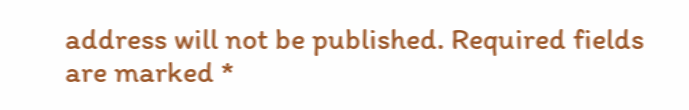address will not be published. Required fields are marked *